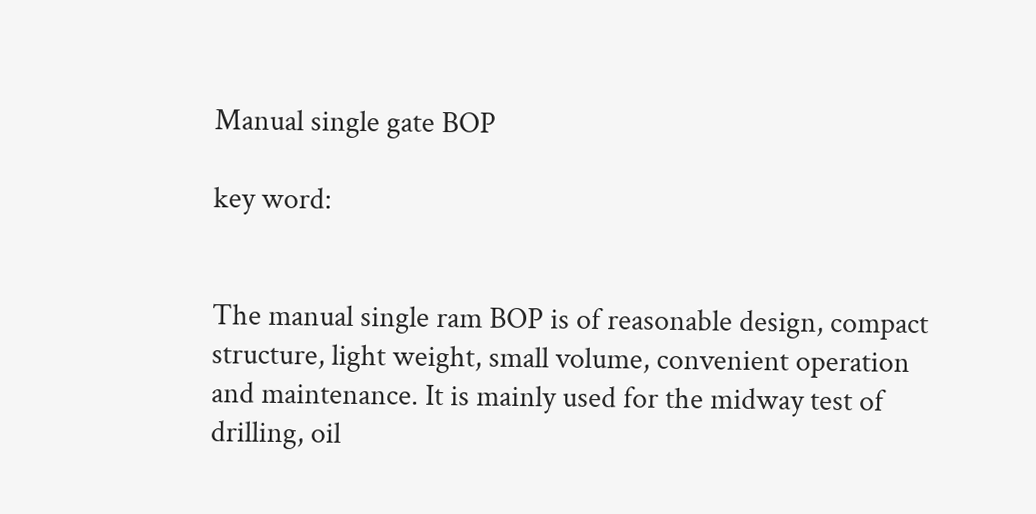Manual single gate BOP

key word:


The manual single ram BOP is of reasonable design, compact structure, light weight, small volume, convenient operation and maintenance. It is mainly used for the midway test of drilling, oil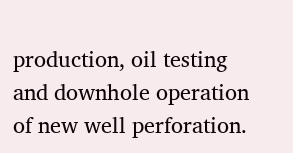production, oil testing and downhole operation of new well perforation.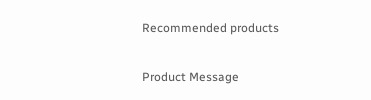Recommended products

Product Message